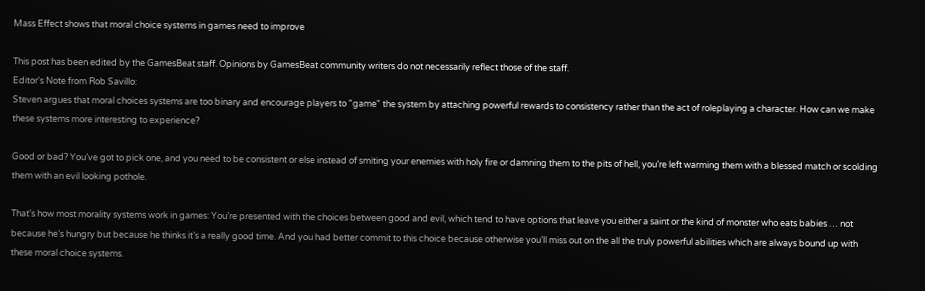Mass Effect shows that moral choice systems in games need to improve

This post has been edited by the GamesBeat staff. Opinions by GamesBeat community writers do not necessarily reflect those of the staff.
Editor's Note from Rob Savillo:
Steven argues that moral choices systems are too binary and encourage players to "game" the system by attaching powerful rewards to consistency rather than the act of roleplaying a character. How can we make these systems more interesting to experience?

Good or bad? You’ve got to pick one, and you need to be consistent or else instead of smiting your enemies with holy fire or damning them to the pits of hell, you’re left warming them with a blessed match or scolding them with an evil looking pothole.

That’s how most morality systems work in games: You’re presented with the choices between good and evil, which tend to have options that leave you either a saint or the kind of monster who eats babies … not because he’s hungry but because he thinks it’s a really good time. And you had better commit to this choice because otherwise you’ll miss out on the all the truly powerful abilities which are always bound up with these moral choice systems.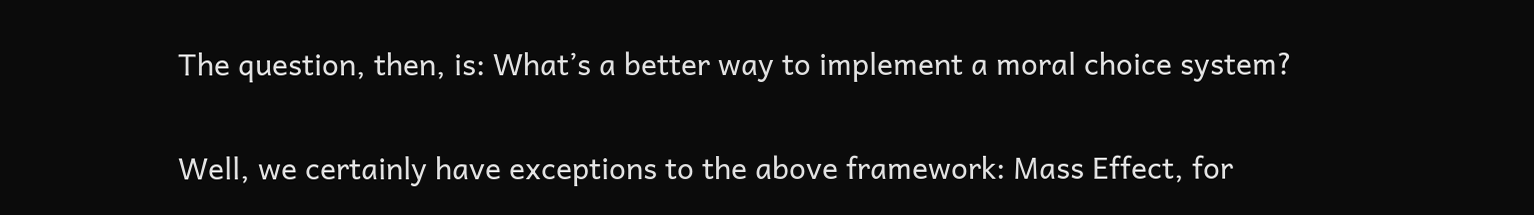The question, then, is: What’s a better way to implement a moral choice system?

Well, we certainly have exceptions to the above framework: Mass Effect, for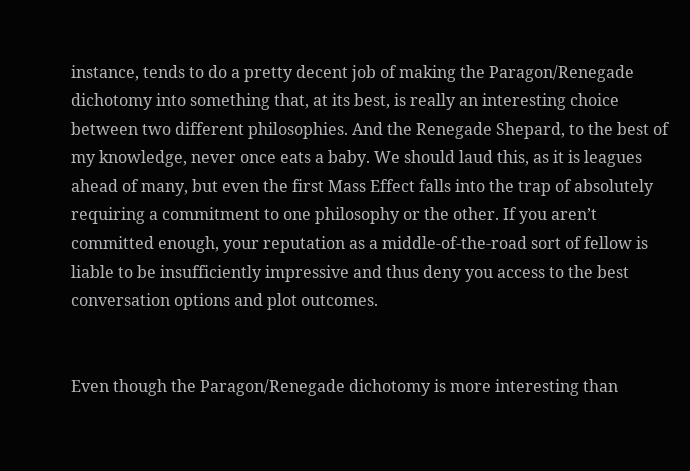instance, tends to do a pretty decent job of making the Paragon/Renegade dichotomy into something that, at its best, is really an interesting choice between two different philosophies. And the Renegade Shepard, to the best of my knowledge, never once eats a baby. We should laud this, as it is leagues ahead of many, but even the first Mass Effect falls into the trap of absolutely requiring a commitment to one philosophy or the other. If you aren’t committed enough, your reputation as a middle-of-the-road sort of fellow is liable to be insufficiently impressive and thus deny you access to the best conversation options and plot outcomes.


Even though the Paragon/Renegade dichotomy is more interesting than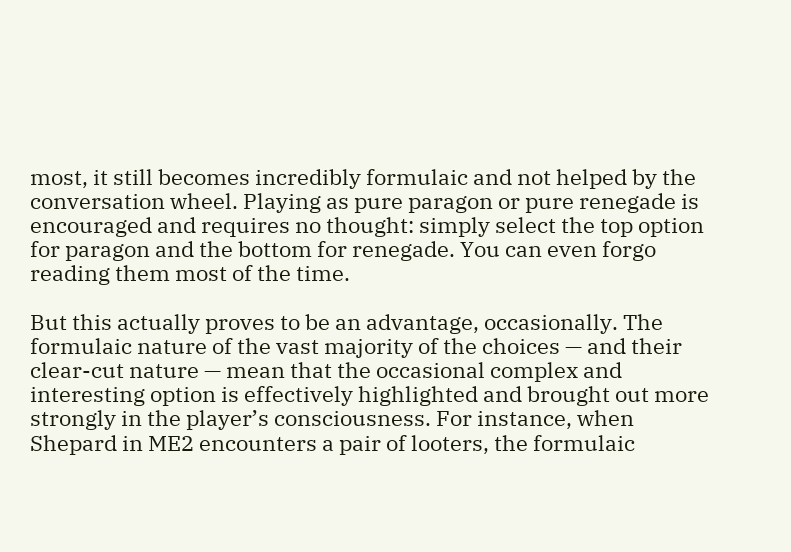most, it still becomes incredibly formulaic and not helped by the conversation wheel. Playing as pure paragon or pure renegade is encouraged and requires no thought: simply select the top option for paragon and the bottom for renegade. You can even forgo reading them most of the time.

But this actually proves to be an advantage, occasionally. The formulaic nature of the vast majority of the choices — and their clear-cut nature — mean that the occasional complex and interesting option is effectively highlighted and brought out more strongly in the player’s consciousness. For instance, when Shepard in ME2 encounters a pair of looters, the formulaic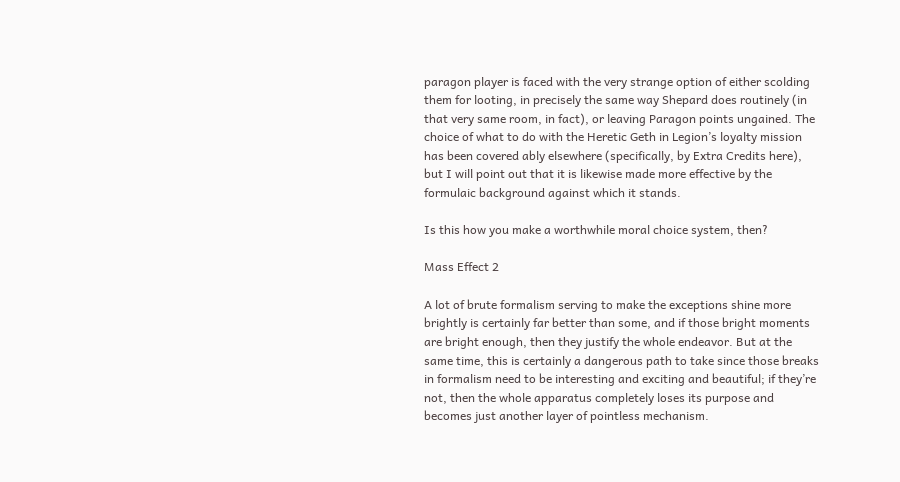paragon player is faced with the very strange option of either scolding them for looting, in precisely the same way Shepard does routinely (in that very same room, in fact), or leaving Paragon points ungained. The choice of what to do with the Heretic Geth in Legion’s loyalty mission has been covered ably elsewhere (specifically, by Extra Credits here), but I will point out that it is likewise made more effective by the formulaic background against which it stands.

Is this how you make a worthwhile moral choice system, then?

Mass Effect 2

A lot of brute formalism serving to make the exceptions shine more brightly is certainly far better than some, and if those bright moments are bright enough, then they justify the whole endeavor. But at the same time, this is certainly a dangerous path to take since those breaks in formalism need to be interesting and exciting and beautiful; if they’re not, then the whole apparatus completely loses its purpose and becomes just another layer of pointless mechanism.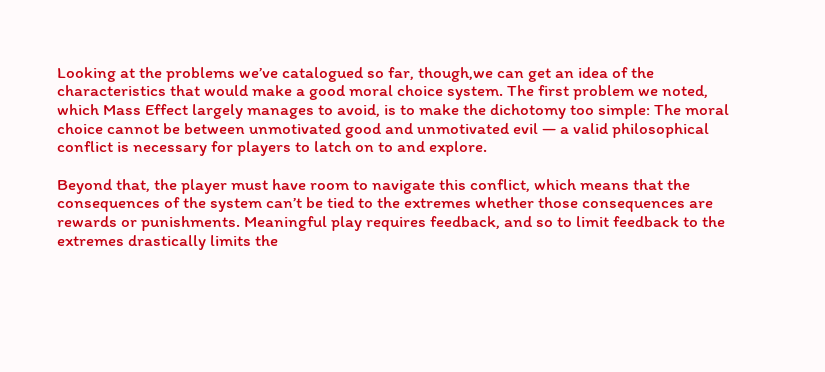Looking at the problems we’ve catalogued so far, though,we can get an idea of the characteristics that would make a good moral choice system. The first problem we noted, which Mass Effect largely manages to avoid, is to make the dichotomy too simple: The moral choice cannot be between unmotivated good and unmotivated evil — a valid philosophical conflict is necessary for players to latch on to and explore.

Beyond that, the player must have room to navigate this conflict, which means that the consequences of the system can’t be tied to the extremes whether those consequences are rewards or punishments. Meaningful play requires feedback, and so to limit feedback to the extremes drastically limits the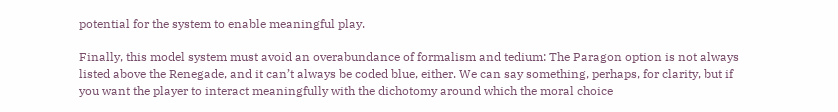potential for the system to enable meaningful play.

Finally, this model system must avoid an overabundance of formalism and tedium: The Paragon option is not always listed above the Renegade, and it can’t always be coded blue, either. We can say something, perhaps, for clarity, but if you want the player to interact meaningfully with the dichotomy around which the moral choice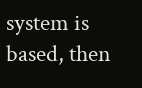system is based, then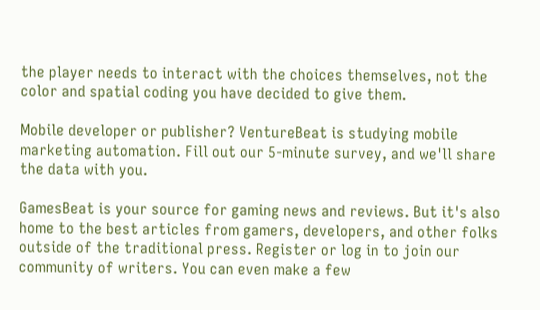the player needs to interact with the choices themselves, not the color and spatial coding you have decided to give them.

Mobile developer or publisher? VentureBeat is studying mobile marketing automation. Fill out our 5-minute survey, and we'll share the data with you.

GamesBeat is your source for gaming news and reviews. But it's also home to the best articles from gamers, developers, and other folks outside of the traditional press. Register or log in to join our community of writers. You can even make a few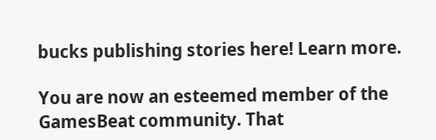bucks publishing stories here! Learn more.

You are now an esteemed member of the GamesBeat community. That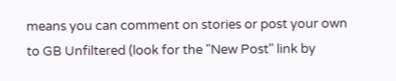means you can comment on stories or post your own to GB Unfiltered (look for the "New Post" link by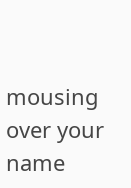mousing over your name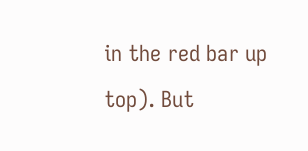in the red bar up top). But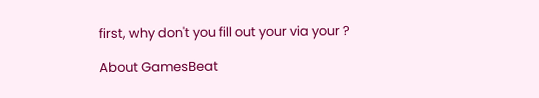first, why don't you fill out your via your ?

About GamesBeat